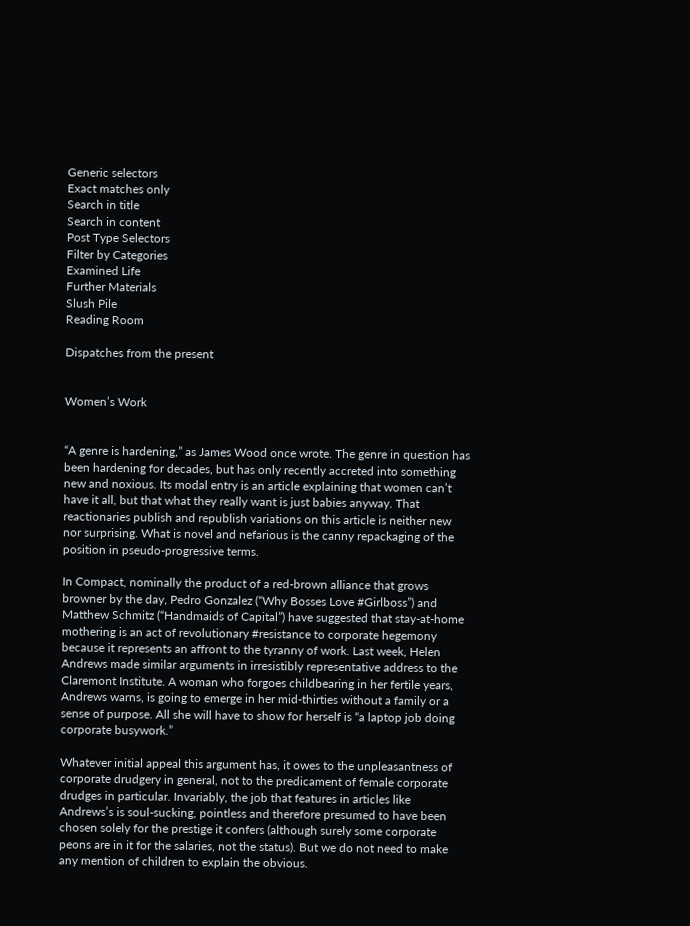Generic selectors
Exact matches only
Search in title
Search in content
Post Type Selectors
Filter by Categories
Examined Life
Further Materials
Slush Pile
Reading Room

Dispatches from the present


Women’s Work


“A genre is hardening,” as James Wood once wrote. The genre in question has been hardening for decades, but has only recently accreted into something new and noxious. Its modal entry is an article explaining that women can’t have it all, but that what they really want is just babies anyway. That reactionaries publish and republish variations on this article is neither new nor surprising. What is novel and nefarious is the canny repackaging of the position in pseudo-progressive terms.

In Compact, nominally the product of a red-brown alliance that grows browner by the day, Pedro Gonzalez (“Why Bosses Love #Girlboss”) and Matthew Schmitz (“Handmaids of Capital”) have suggested that stay-at-home mothering is an act of revolutionary #resistance to corporate hegemony because it represents an affront to the tyranny of work. Last week, Helen Andrews made similar arguments in irresistibly representative address to the Claremont Institute. A woman who forgoes childbearing in her fertile years, Andrews warns, is going to emerge in her mid-thirties without a family or a sense of purpose. All she will have to show for herself is “a laptop job doing corporate busywork.”

Whatever initial appeal this argument has, it owes to the unpleasantness of corporate drudgery in general, not to the predicament of female corporate drudges in particular. Invariably, the job that features in articles like Andrews’s is soul-sucking, pointless and therefore presumed to have been chosen solely for the prestige it confers (although surely some corporate peons are in it for the salaries, not the status). But we do not need to make any mention of children to explain the obvious.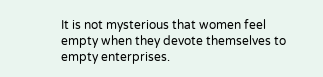It is not mysterious that women feel empty when they devote themselves to empty enterprises.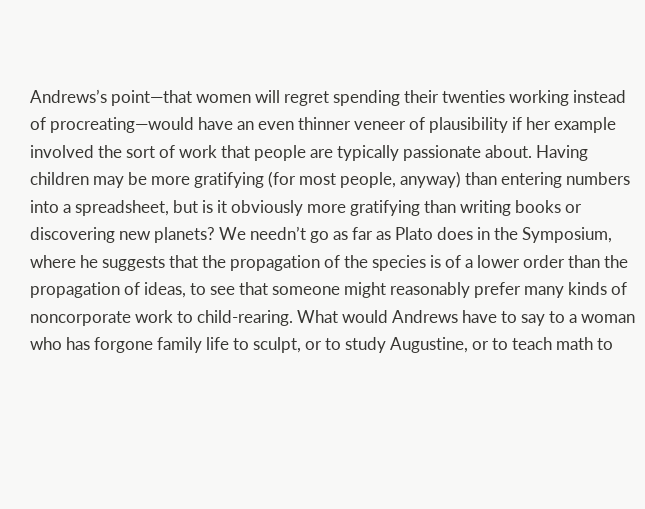Andrews’s point—that women will regret spending their twenties working instead of procreating—would have an even thinner veneer of plausibility if her example involved the sort of work that people are typically passionate about. Having children may be more gratifying (for most people, anyway) than entering numbers into a spreadsheet, but is it obviously more gratifying than writing books or discovering new planets? We needn’t go as far as Plato does in the Symposium, where he suggests that the propagation of the species is of a lower order than the propagation of ideas, to see that someone might reasonably prefer many kinds of noncorporate work to child-rearing. What would Andrews have to say to a woman who has forgone family life to sculpt, or to study Augustine, or to teach math to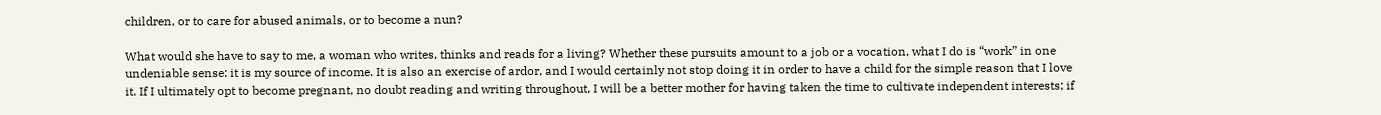children, or to care for abused animals, or to become a nun?

What would she have to say to me, a woman who writes, thinks and reads for a living? Whether these pursuits amount to a job or a vocation, what I do is “work” in one undeniable sense: it is my source of income. It is also an exercise of ardor, and I would certainly not stop doing it in order to have a child for the simple reason that I love it. If I ultimately opt to become pregnant, no doubt reading and writing throughout, I will be a better mother for having taken the time to cultivate independent interests; if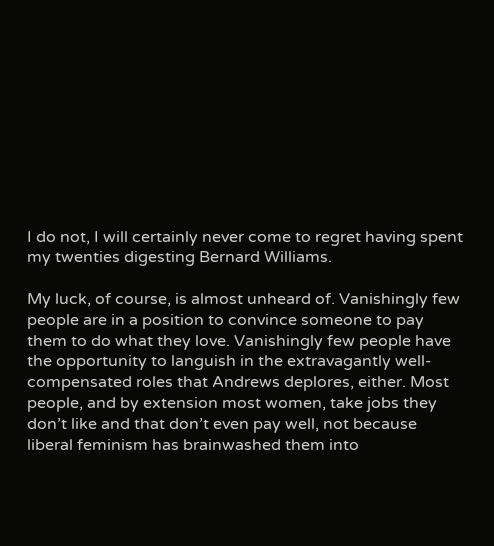I do not, I will certainly never come to regret having spent my twenties digesting Bernard Williams.

My luck, of course, is almost unheard of. Vanishingly few people are in a position to convince someone to pay them to do what they love. Vanishingly few people have the opportunity to languish in the extravagantly well-compensated roles that Andrews deplores, either. Most people, and by extension most women, take jobs they don’t like and that don’t even pay well, not because liberal feminism has brainwashed them into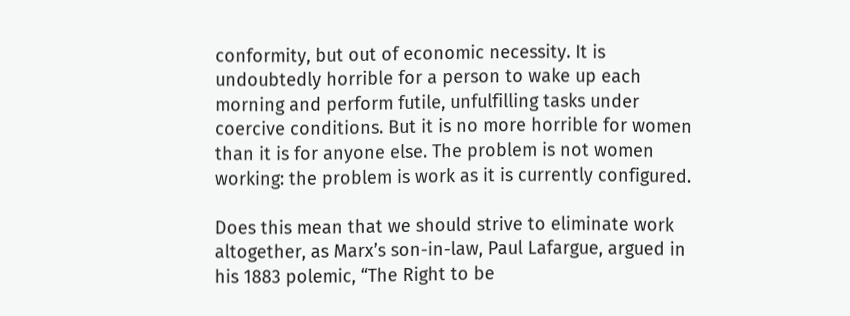conformity, but out of economic necessity. It is undoubtedly horrible for a person to wake up each morning and perform futile, unfulfilling tasks under coercive conditions. But it is no more horrible for women than it is for anyone else. The problem is not women working: the problem is work as it is currently configured.

Does this mean that we should strive to eliminate work altogether, as Marx’s son-in-law, Paul Lafargue, argued in his 1883 polemic, “The Right to be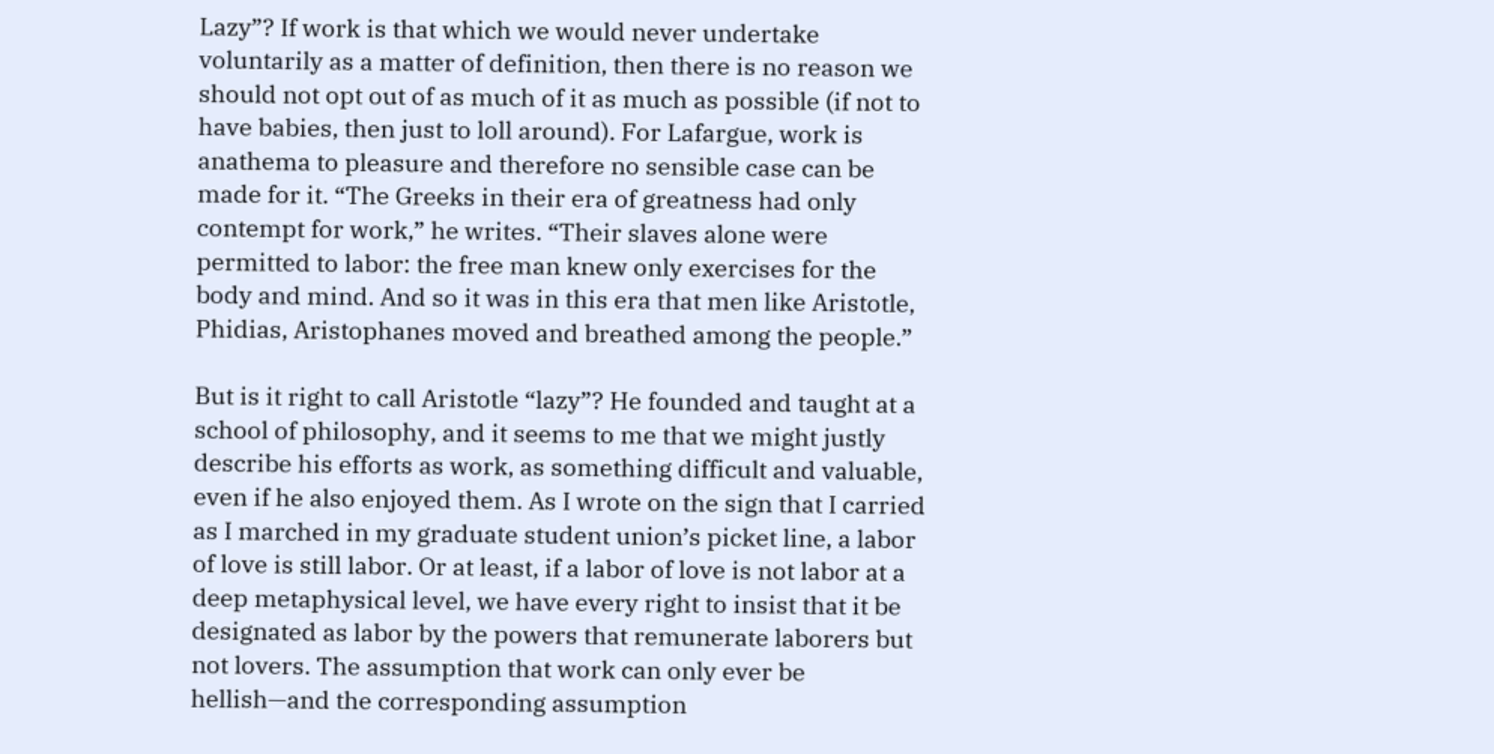Lazy”? If work is that which we would never undertake voluntarily as a matter of definition, then there is no reason we should not opt out of as much of it as much as possible (if not to have babies, then just to loll around). For Lafargue, work is anathema to pleasure and therefore no sensible case can be made for it. “The Greeks in their era of greatness had only contempt for work,” he writes. “Their slaves alone were permitted to labor: the free man knew only exercises for the body and mind. And so it was in this era that men like Aristotle, Phidias, Aristophanes moved and breathed among the people.”

But is it right to call Aristotle “lazy”? He founded and taught at a school of philosophy, and it seems to me that we might justly describe his efforts as work, as something difficult and valuable, even if he also enjoyed them. As I wrote on the sign that I carried as I marched in my graduate student union’s picket line, a labor of love is still labor. Or at least, if a labor of love is not labor at a deep metaphysical level, we have every right to insist that it be designated as labor by the powers that remunerate laborers but not lovers. The assumption that work can only ever be hellish—and the corresponding assumption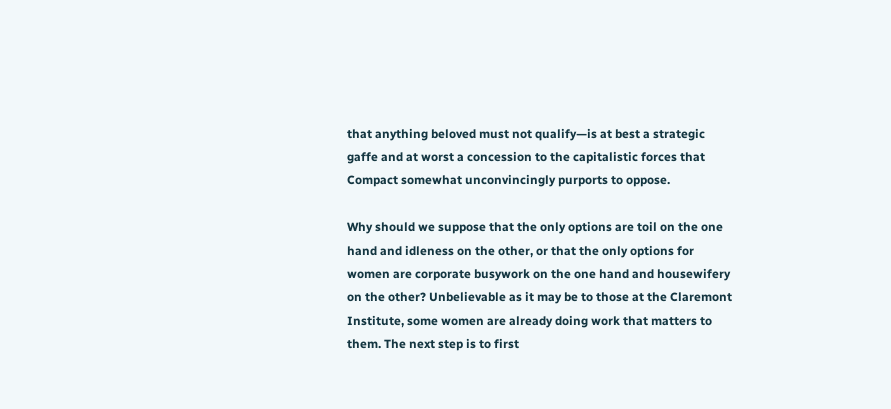that anything beloved must not qualify—is at best a strategic gaffe and at worst a concession to the capitalistic forces that Compact somewhat unconvincingly purports to oppose.

Why should we suppose that the only options are toil on the one hand and idleness on the other, or that the only options for women are corporate busywork on the one hand and housewifery on the other? Unbelievable as it may be to those at the Claremont Institute, some women are already doing work that matters to them. The next step is to first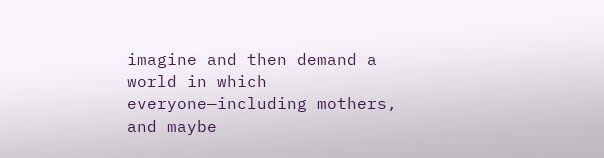imagine and then demand a world in which everyone—including mothers, and maybe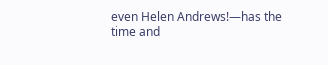even Helen Andrews!—has the time and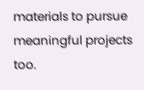materials to pursue meaningful projects too.